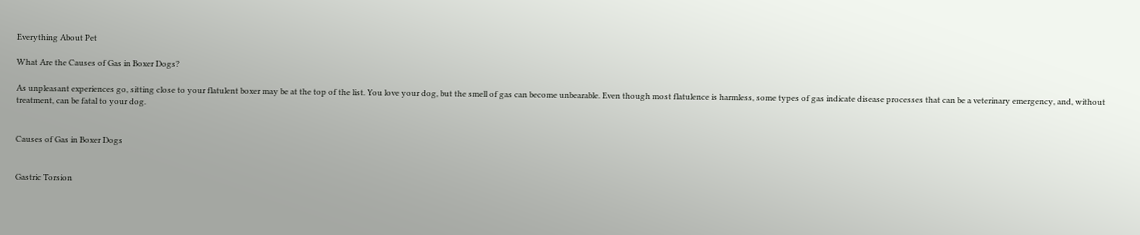Everything About Pet

What Are the Causes of Gas in Boxer Dogs?

As unpleasant experiences go, sitting close to your flatulent boxer may be at the top of the list. You love your dog, but the smell of gas can become unbearable. Even though most flatulence is harmless, some types of gas indicate disease processes that can be a veterinary emergency, and, without treatment, can be fatal to your dog.


Causes of Gas in Boxer Dogs


Gastric Torsion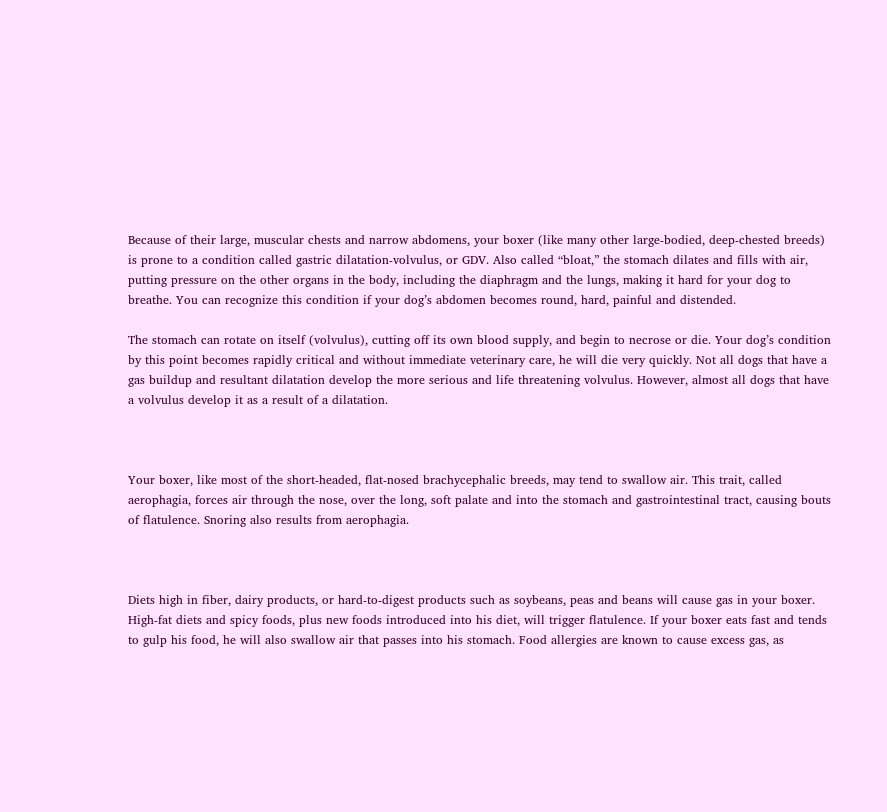Because of their large, muscular chests and narrow abdomens, your boxer (like many other large-bodied, deep-chested breeds) is prone to a condition called gastric dilatation-volvulus, or GDV. Also called “bloat,” the stomach dilates and fills with air, putting pressure on the other organs in the body, including the diaphragm and the lungs, making it hard for your dog to breathe. You can recognize this condition if your dog’s abdomen becomes round, hard, painful and distended.

The stomach can rotate on itself (volvulus), cutting off its own blood supply, and begin to necrose or die. Your dog’s condition by this point becomes rapidly critical and without immediate veterinary care, he will die very quickly. Not all dogs that have a gas buildup and resultant dilatation develop the more serious and life threatening volvulus. However, almost all dogs that have a volvulus develop it as a result of a dilatation.



Your boxer, like most of the short-headed, flat-nosed brachycephalic breeds, may tend to swallow air. This trait, called aerophagia, forces air through the nose, over the long, soft palate and into the stomach and gastrointestinal tract, causing bouts of flatulence. Snoring also results from aerophagia.



Diets high in fiber, dairy products, or hard-to-digest products such as soybeans, peas and beans will cause gas in your boxer. High-fat diets and spicy foods, plus new foods introduced into his diet, will trigger flatulence. If your boxer eats fast and tends to gulp his food, he will also swallow air that passes into his stomach. Food allergies are known to cause excess gas, as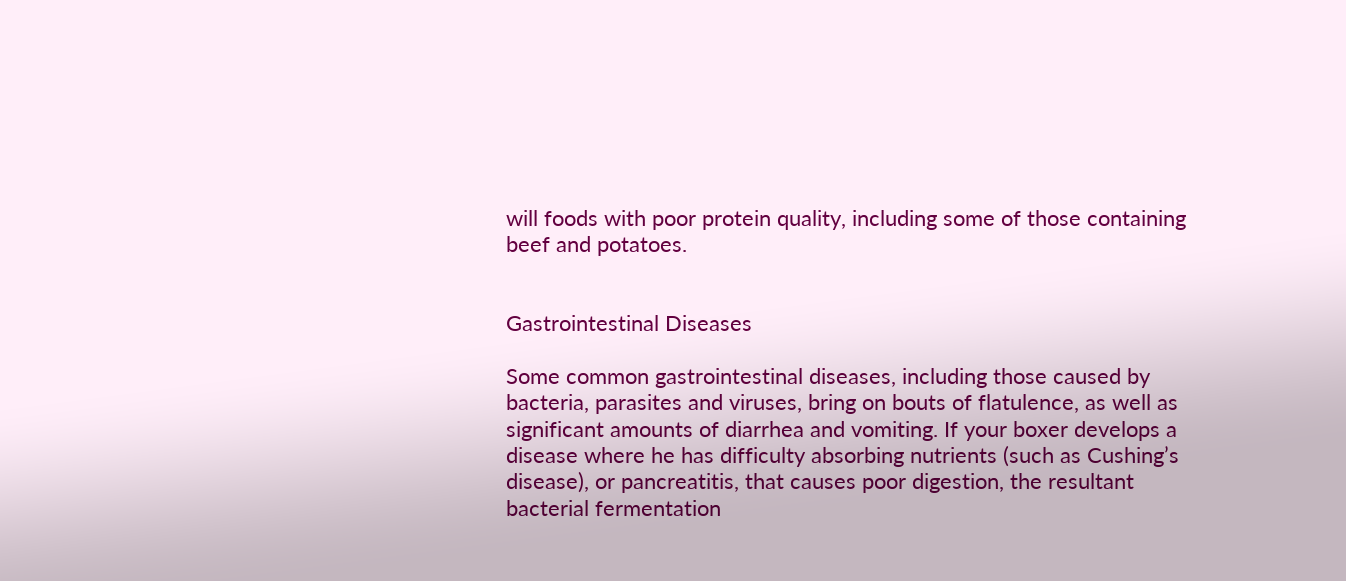will foods with poor protein quality, including some of those containing beef and potatoes.


Gastrointestinal Diseases

Some common gastrointestinal diseases, including those caused by bacteria, parasites and viruses, bring on bouts of flatulence, as well as significant amounts of diarrhea and vomiting. If your boxer develops a disease where he has difficulty absorbing nutrients (such as Cushing’s disease), or pancreatitis, that causes poor digestion, the resultant bacterial fermentation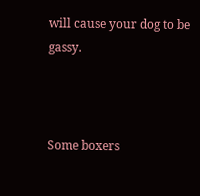will cause your dog to be gassy.



Some boxers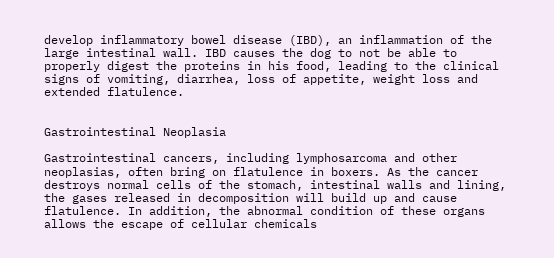develop inflammatory bowel disease (IBD), an inflammation of the large intestinal wall. IBD causes the dog to not be able to properly digest the proteins in his food, leading to the clinical signs of vomiting, diarrhea, loss of appetite, weight loss and extended flatulence.


Gastrointestinal Neoplasia

Gastrointestinal cancers, including lymphosarcoma and other neoplasias, often bring on flatulence in boxers. As the cancer destroys normal cells of the stomach, intestinal walls and lining, the gases released in decomposition will build up and cause flatulence. In addition, the abnormal condition of these organs allows the escape of cellular chemicals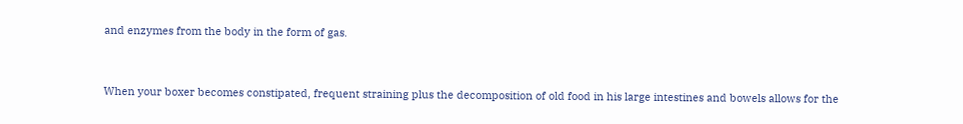and enzymes from the body in the form of gas.



When your boxer becomes constipated, frequent straining plus the decomposition of old food in his large intestines and bowels allows for the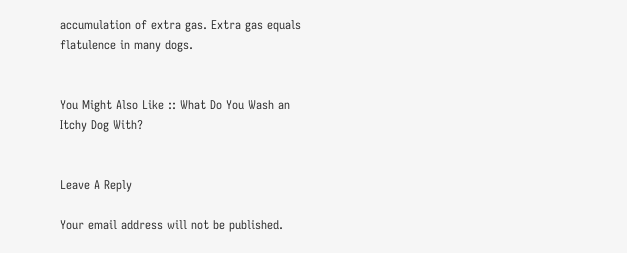accumulation of extra gas. Extra gas equals flatulence in many dogs.


You Might Also Like :: What Do You Wash an Itchy Dog With?


Leave A Reply

Your email address will not be published.